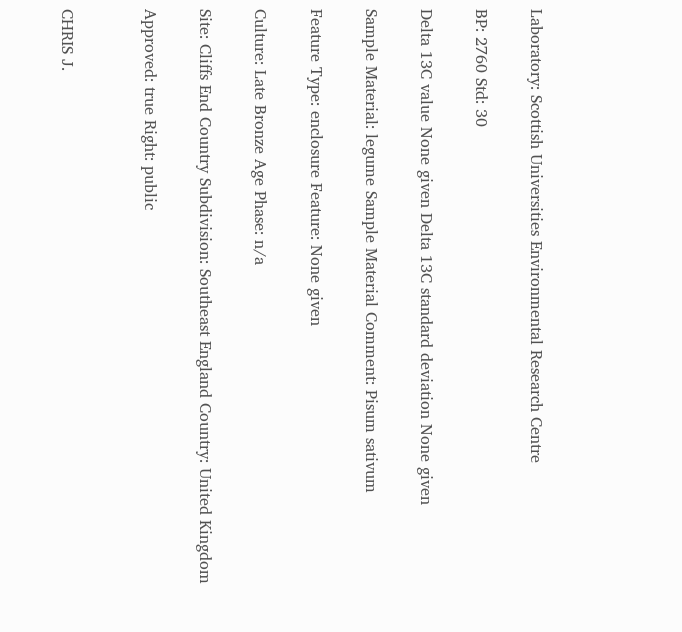Laboratory: Scottish Universities Environmental Research Centre

BP: 2760 Std: 30

Delta 13C value None given Delta 13C standard deviation None given

Sample Material: legume Sample Material Comment: Pisum sativum

Feature Type: enclosure Feature: None given

Culture: Late Bronze Age Phase: n/a

Site: Cliffs End Country Subdivision: Southeast England Country: United Kingdom

Approved: true Right: public


CHRIS J.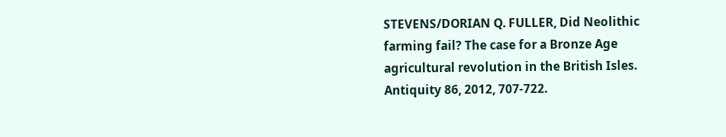STEVENS/DORIAN Q. FULLER, Did Neolithic farming fail? The case for a Bronze Age agricultural revolution in the British Isles. Antiquity 86, 2012, 707-722.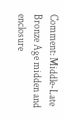Comment: Middle-Late Bronze Age midden and enclosure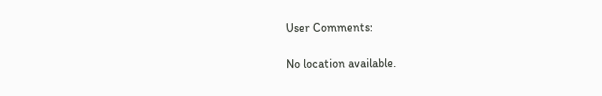User Comments:

No location available.